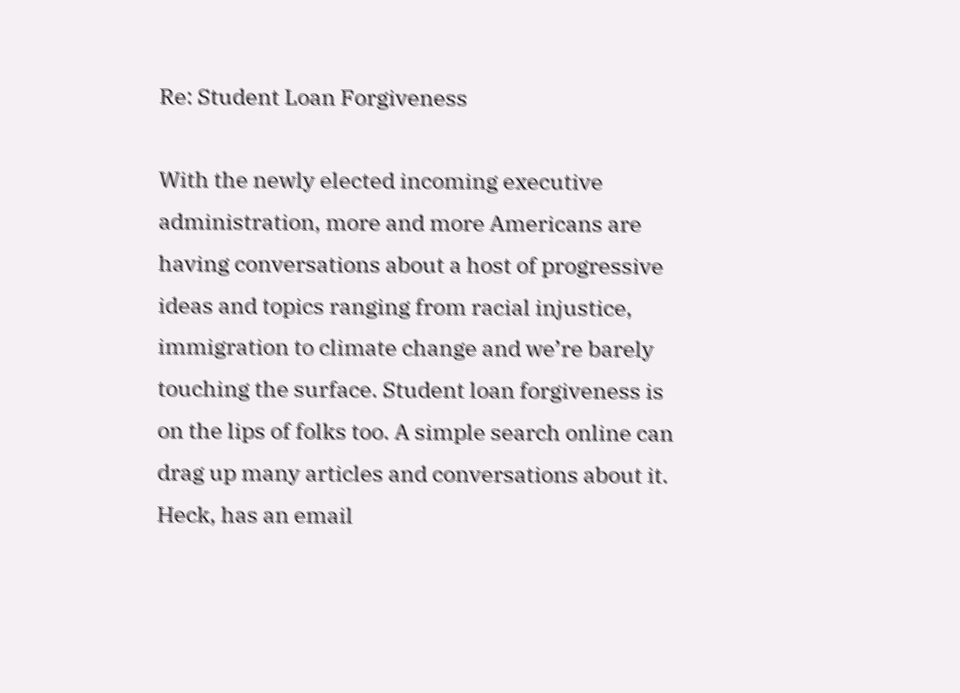Re: Student Loan Forgiveness

With the newly elected incoming executive administration, more and more Americans are having conversations about a host of progressive ideas and topics ranging from racial injustice, immigration to climate change and we’re barely touching the surface. Student loan forgiveness is on the lips of folks too. A simple search online can drag up many articles and conversations about it. Heck, has an email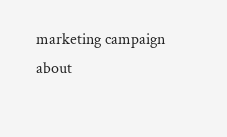marketing campaign about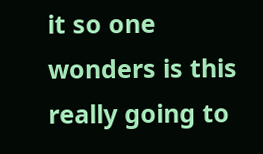it so one wonders is this really going to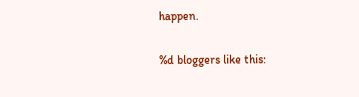happen.

%d bloggers like this: